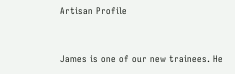Artisan Profile


James is one of our new trainees. He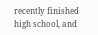recently finished high school, and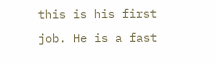this is his first job. He is a fast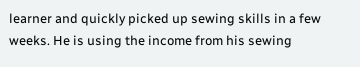learner and quickly picked up sewing skills in a few weeks. He is using the income from his sewing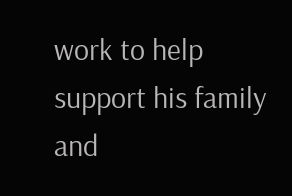work to help support his family and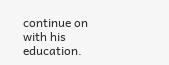continue on with his education.